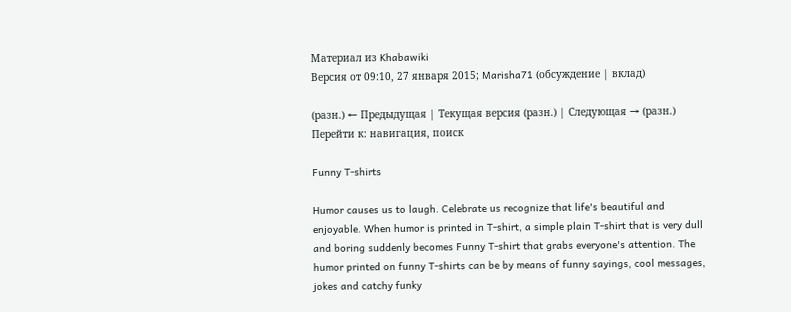Материал из Khabawiki
Версия от 09:10, 27 января 2015; Marisha71 (обсуждение | вклад)

(разн.) ← Предыдущая | Текущая версия (разн.) | Следующая → (разн.)
Перейти к: навигация, поиск

Funny T-shirts

Humor causes us to laugh. Celebrate us recognize that life's beautiful and enjoyable. When humor is printed in T-shirt, a simple plain T-shirt that is very dull and boring suddenly becomes Funny T-shirt that grabs everyone's attention. The humor printed on funny T-shirts can be by means of funny sayings, cool messages, jokes and catchy funky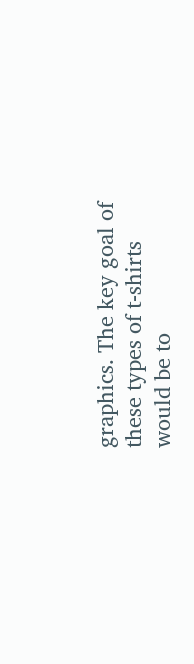graphics. The key goal of these types of t-shirts would be to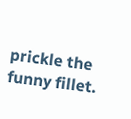prickle the funny fillet.